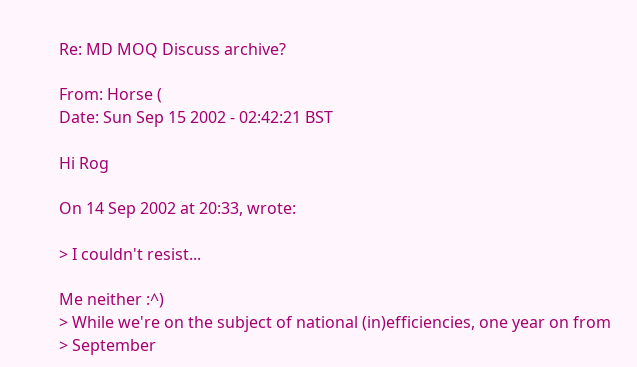Re: MD MOQ Discuss archive?

From: Horse (
Date: Sun Sep 15 2002 - 02:42:21 BST

Hi Rog

On 14 Sep 2002 at 20:33, wrote:

> I couldn't resist...

Me neither :^)
> While we're on the subject of national (in)efficiencies, one year on from
> September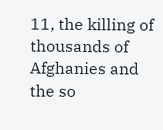11, the killing of thousands of Afghanies and the so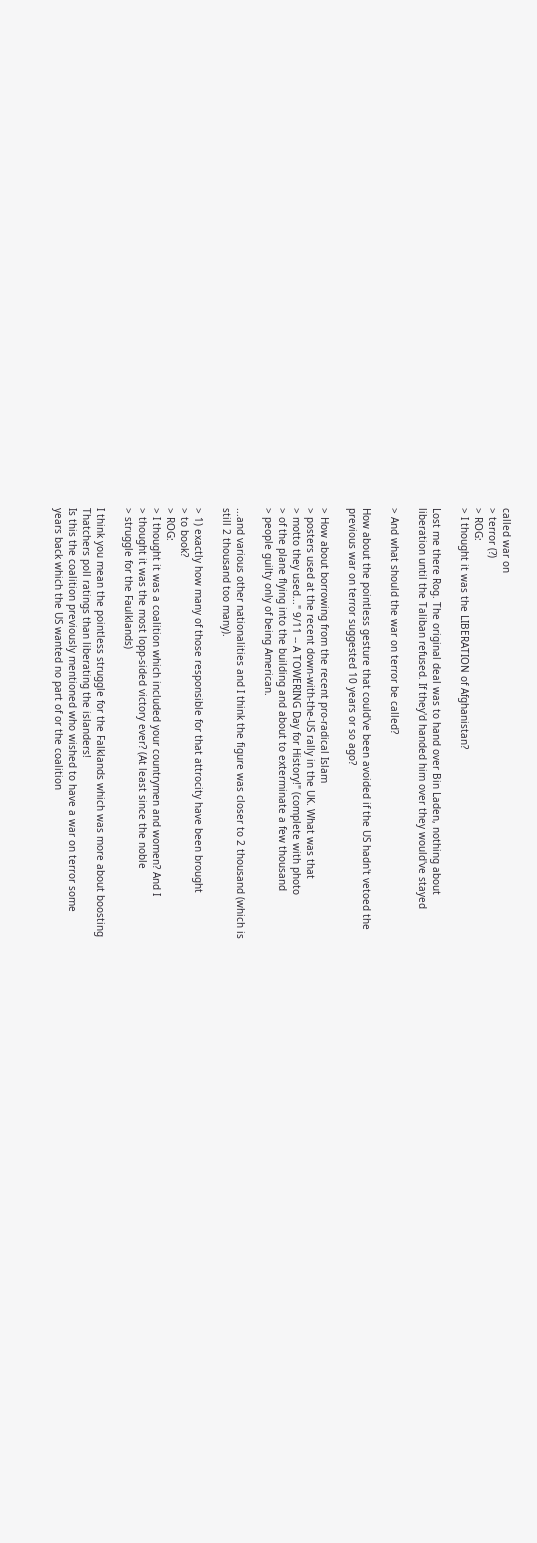called war on
> terror (?)
> ROG:
> I thought it was the LIBERATION of Afghanistan?

Lost me there Rog. The original deal was to hand over Bin Laden, nothing about
liberation until the Taliban refused. If they'd handed him over they would've stayed

> And what should the war on terror be called?

How about the pointless gesture that could've been avoided if the US hadn't vetoed the
previous war on terror suggested 10 years or so ago?

> How about borrowing from the recent pro-radical Islam
> posters used at the recent down-with-the-US rally in the UK. What was that
> motto they used..." 9/11 -- A TOWERING Day for History!" (complete with photo
> of the plane flying into the building and about to exterminate a few thousand
> people guilty only of being American.

...and various other nationalities and I think the figure was closer to 2 thousand (which is
still 2 thousand too many).

> 1) exactly how many of those responsible for that attrocity have been brought
> to book?
> ROG:
> I thought it was a coalition which included your countrymen and women? And I
> thought it was the most lopp-sided victory ever? (At least since the noble
> struggle for the Faulklands)

I think you mean the pointless struggle for the Falklands which was more about boosting
Thatchers poll ratings than liberating the islanders!
Is this the coalition previously mentioned who wished to have a war on terror some
years back which the US wanted no part of or the coalition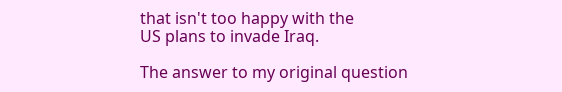that isn't too happy with the
US plans to invade Iraq.

The answer to my original question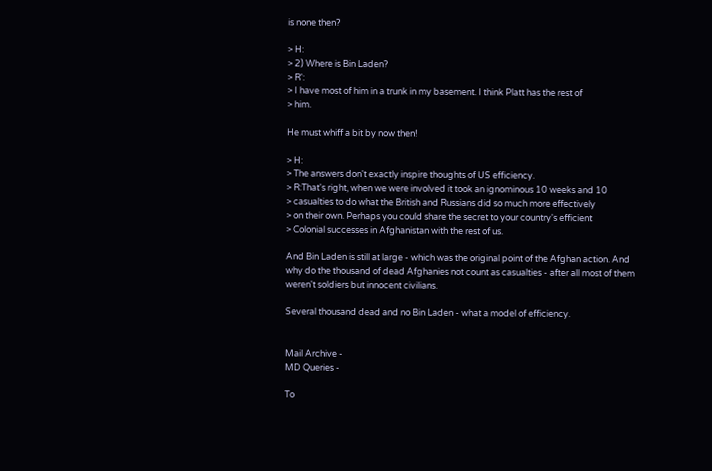is none then?

> H:
> 2) Where is Bin Laden?
> R':
> I have most of him in a trunk in my basement. I think Platt has the rest of
> him.

He must whiff a bit by now then!

> H:
> The answers don't exactly inspire thoughts of US efficiency.
> R:That's right, when we were involved it took an ignominous 10 weeks and 10
> casualties to do what the British and Russians did so much more effectively
> on their own. Perhaps you could share the secret to your country's efficient
> Colonial successes in Afghanistan with the rest of us.

And Bin Laden is still at large - which was the original point of the Afghan action. And
why do the thousand of dead Afghanies not count as casualties - after all most of them
weren't soldiers but innocent civilians.

Several thousand dead and no Bin Laden - what a model of efficiency.


Mail Archive -
MD Queries -

To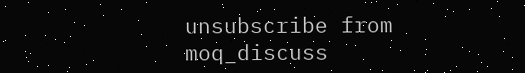unsubscribe from moq_discuss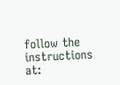follow the instructions at: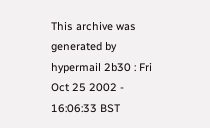This archive was generated by hypermail 2b30 : Fri Oct 25 2002 - 16:06:33 BST